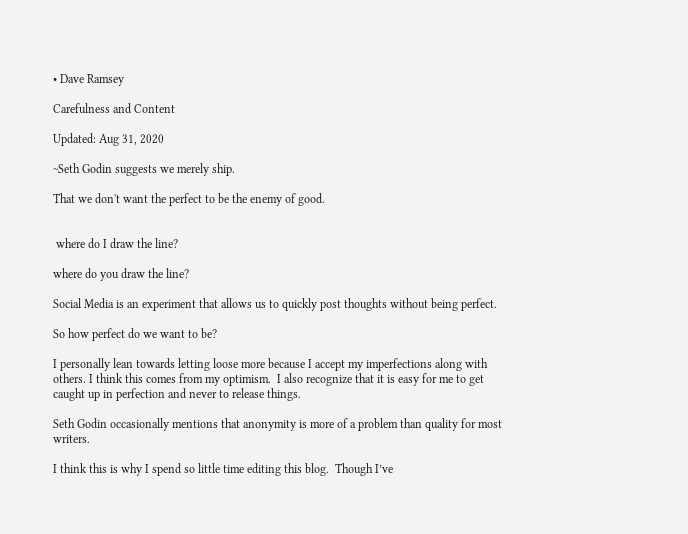• Dave Ramsey

Carefulness and Content

Updated: Aug 31, 2020

~Seth Godin suggests we merely ship.

That we don't want the perfect to be the enemy of good.


 where do I draw the line?

where do you draw the line?

Social Media is an experiment that allows us to quickly post thoughts without being perfect.

So how perfect do we want to be?

I personally lean towards letting loose more because I accept my imperfections along with others. I think this comes from my optimism.  I also recognize that it is easy for me to get caught up in perfection and never to release things.

Seth Godin occasionally mentions that anonymity is more of a problem than quality for most writers.

I think this is why I spend so little time editing this blog.  Though I’ve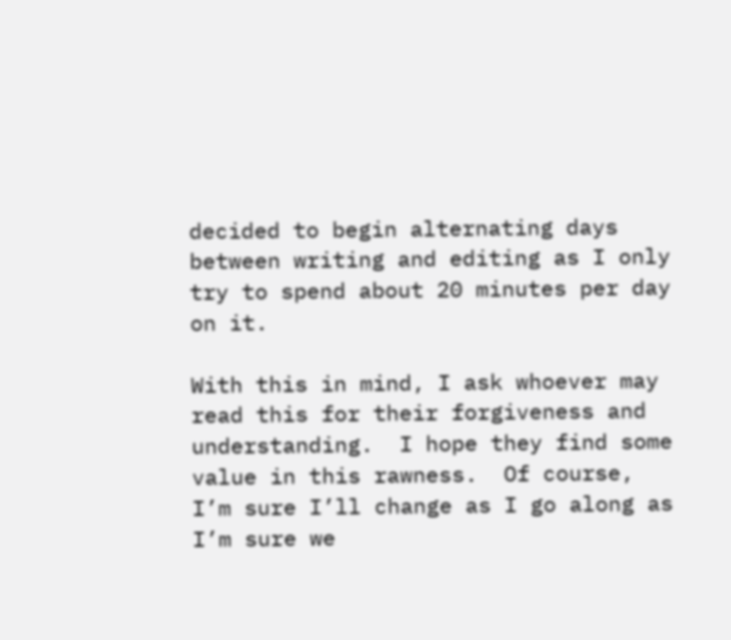decided to begin alternating days between writing and editing as I only try to spend about 20 minutes per day on it.

With this in mind, I ask whoever may read this for their forgiveness and understanding.  I hope they find some value in this rawness.  Of course, I’m sure I’ll change as I go along as I’m sure we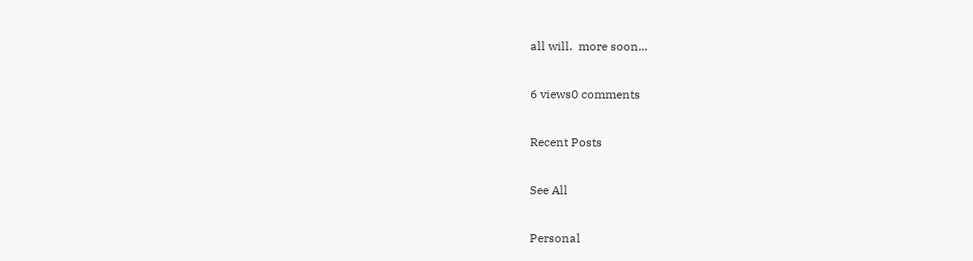all will.  more soon...

6 views0 comments

Recent Posts

See All

Personal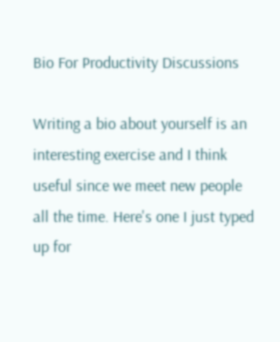Bio For Productivity Discussions

Writing a bio about yourself is an interesting exercise and I think useful since we meet new people all the time. Here's one I just typed up for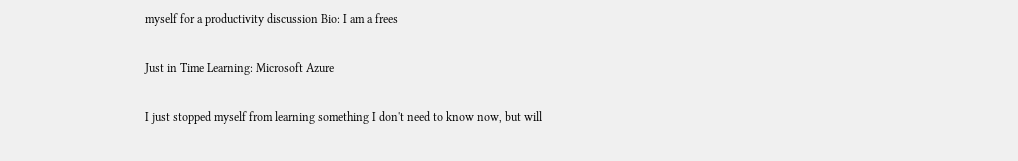myself for a productivity discussion Bio: I am a frees

Just in Time Learning: Microsoft Azure

I just stopped myself from learning something I don't need to know now, but will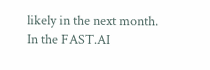likely in the next month. In the FAST.AI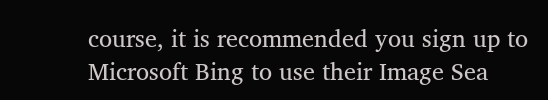course, it is recommended you sign up to Microsoft Bing to use their Image Sea